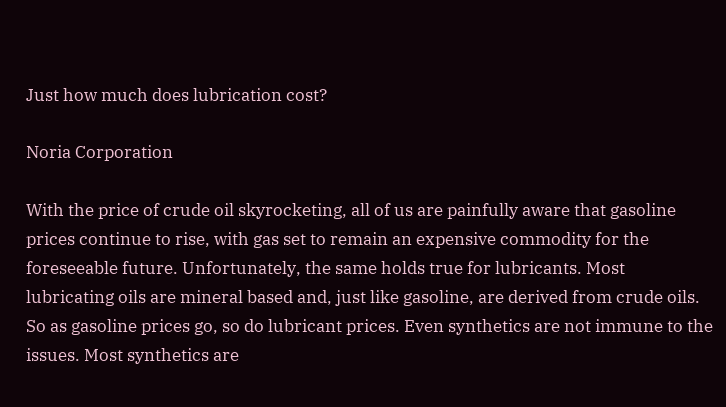Just how much does lubrication cost?

Noria Corporation

With the price of crude oil skyrocketing, all of us are painfully aware that gasoline prices continue to rise, with gas set to remain an expensive commodity for the foreseeable future. Unfortunately, the same holds true for lubricants. Most lubricating oils are mineral based and, just like gasoline, are derived from crude oils. So as gasoline prices go, so do lubricant prices. Even synthetics are not immune to the issues. Most synthetics are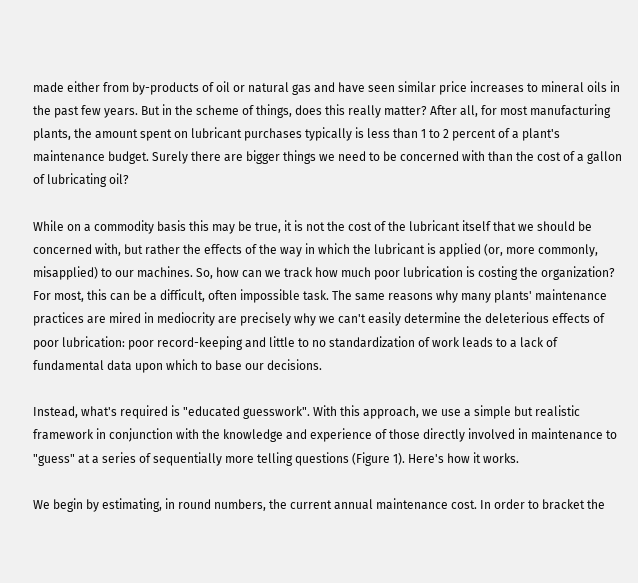made either from by-products of oil or natural gas and have seen similar price increases to mineral oils in the past few years. But in the scheme of things, does this really matter? After all, for most manufacturing plants, the amount spent on lubricant purchases typically is less than 1 to 2 percent of a plant's maintenance budget. Surely there are bigger things we need to be concerned with than the cost of a gallon of lubricating oil?

While on a commodity basis this may be true, it is not the cost of the lubricant itself that we should be concerned with, but rather the effects of the way in which the lubricant is applied (or, more commonly, misapplied) to our machines. So, how can we track how much poor lubrication is costing the organization? For most, this can be a difficult, often impossible task. The same reasons why many plants' maintenance practices are mired in mediocrity are precisely why we can't easily determine the deleterious effects of poor lubrication: poor record-keeping and little to no standardization of work leads to a lack of fundamental data upon which to base our decisions.

Instead, what's required is "educated guesswork". With this approach, we use a simple but realistic framework in conjunction with the knowledge and experience of those directly involved in maintenance to "guess" at a series of sequentially more telling questions (Figure 1). Here's how it works.

We begin by estimating, in round numbers, the current annual maintenance cost. In order to bracket the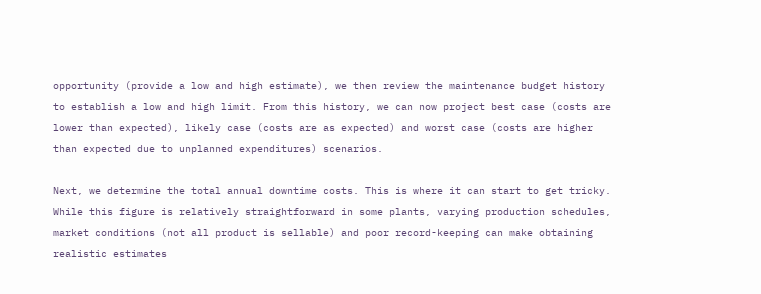opportunity (provide a low and high estimate), we then review the maintenance budget history to establish a low and high limit. From this history, we can now project best case (costs are lower than expected), likely case (costs are as expected) and worst case (costs are higher than expected due to unplanned expenditures) scenarios.

Next, we determine the total annual downtime costs. This is where it can start to get tricky. While this figure is relatively straightforward in some plants, varying production schedules, market conditions (not all product is sellable) and poor record-keeping can make obtaining realistic estimates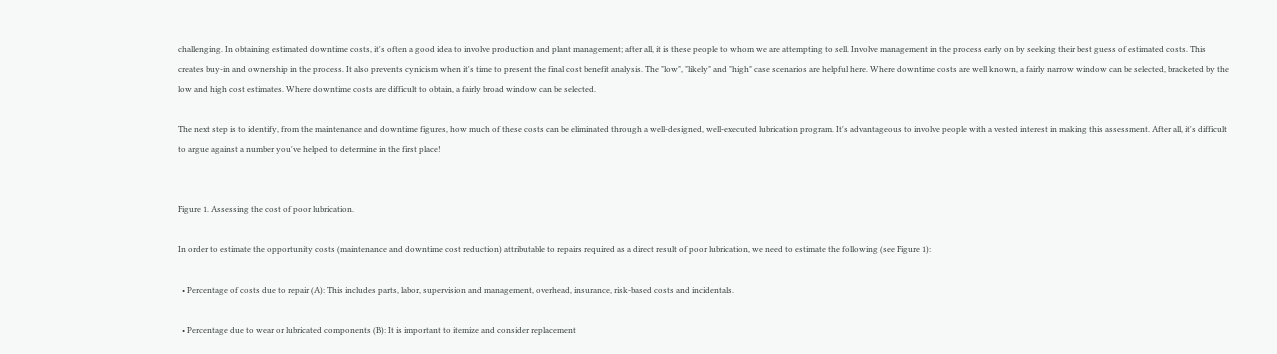challenging. In obtaining estimated downtime costs, it's often a good idea to involve production and plant management; after all, it is these people to whom we are attempting to sell. Involve management in the process early on by seeking their best guess of estimated costs. This creates buy-in and ownership in the process. It also prevents cynicism when it's time to present the final cost benefit analysis. The "low", "likely" and "high" case scenarios are helpful here. Where downtime costs are well known, a fairly narrow window can be selected, bracketed by the low and high cost estimates. Where downtime costs are difficult to obtain, a fairly broad window can be selected.

The next step is to identify, from the maintenance and downtime figures, how much of these costs can be eliminated through a well-designed, well-executed lubrication program. It's advantageous to involve people with a vested interest in making this assessment. After all, it's difficult to argue against a number you've helped to determine in the first place!


Figure 1. Assessing the cost of poor lubrication.

In order to estimate the opportunity costs (maintenance and downtime cost reduction) attributable to repairs required as a direct result of poor lubrication, we need to estimate the following (see Figure 1):

  • Percentage of costs due to repair (A): This includes parts, labor, supervision and management, overhead, insurance, risk-based costs and incidentals.

  • Percentage due to wear or lubricated components (B): It is important to itemize and consider replacement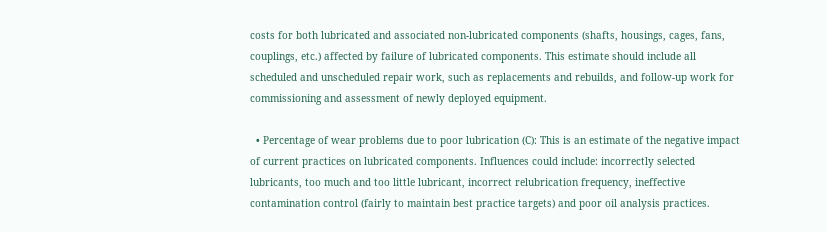costs for both lubricated and associated non-lubricated components (shafts, housings, cages, fans, couplings, etc.) affected by failure of lubricated components. This estimate should include all scheduled and unscheduled repair work, such as replacements and rebuilds, and follow-up work for commissioning and assessment of newly deployed equipment.

  • Percentage of wear problems due to poor lubrication (C): This is an estimate of the negative impact of current practices on lubricated components. Influences could include: incorrectly selected lubricants, too much and too little lubricant, incorrect relubrication frequency, ineffective contamination control (fairly to maintain best practice targets) and poor oil analysis practices.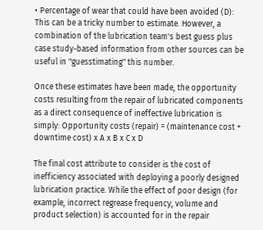• Percentage of wear that could have been avoided (D): This can be a tricky number to estimate. However, a combination of the lubrication team's best guess plus case study-based information from other sources can be useful in "guesstimating" this number.

Once these estimates have been made, the opportunity costs resulting from the repair of lubricated components as a direct consequence of ineffective lubrication is simply: Opportunity costs (repair) = (maintenance cost + downtime cost) x A x B x C x D

The final cost attribute to consider is the cost of inefficiency associated with deploying a poorly designed lubrication practice. While the effect of poor design (for example, incorrect regrease frequency, volume and product selection) is accounted for in the repair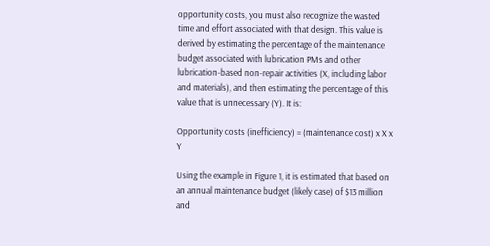opportunity costs, you must also recognize the wasted time and effort associated with that design. This value is derived by estimating the percentage of the maintenance budget associated with lubrication PMs and other lubrication-based non-repair activities (X, including labor and materials), and then estimating the percentage of this value that is unnecessary (Y). It is:

Opportunity costs (inefficiency) = (maintenance cost) x X x Y

Using the example in Figure 1, it is estimated that based on an annual maintenance budget (likely case) of $13 million and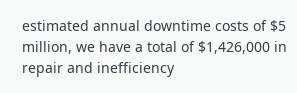estimated annual downtime costs of $5 million, we have a total of $1,426,000 in repair and inefficiency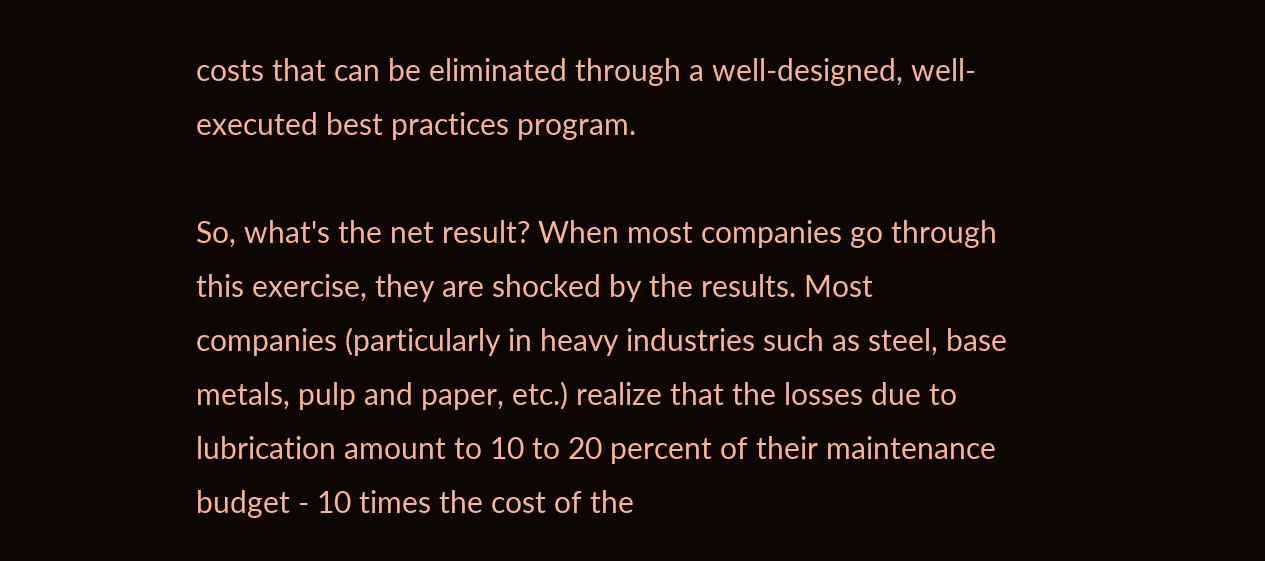costs that can be eliminated through a well-designed, well-executed best practices program.

So, what's the net result? When most companies go through this exercise, they are shocked by the results. Most companies (particularly in heavy industries such as steel, base metals, pulp and paper, etc.) realize that the losses due to lubrication amount to 10 to 20 percent of their maintenance budget - 10 times the cost of the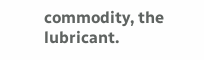commodity, the lubricant.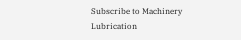Subscribe to Machinery Lubrication